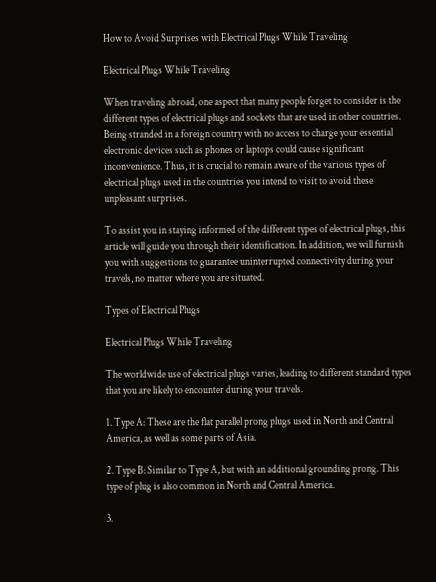How to Avoid Surprises with Electrical Plugs While Traveling

Electrical Plugs While Traveling

When traveling abroad, one aspect that many people forget to consider is the different types of electrical plugs and sockets that are used in other countries. Being stranded in a foreign country with no access to charge your essential electronic devices such as phones or laptops could cause significant inconvenience. Thus, it is crucial to remain aware of the various types of electrical plugs used in the countries you intend to visit to avoid these unpleasant surprises.

To assist you in staying informed of the different types of electrical plugs, this article will guide you through their identification. In addition, we will furnish you with suggestions to guarantee uninterrupted connectivity during your travels, no matter where you are situated.

Types of Electrical Plugs

Electrical Plugs While Traveling

The worldwide use of electrical plugs varies, leading to different standard types that you are likely to encounter during your travels.

1. Type A: These are the flat parallel prong plugs used in North and Central America, as well as some parts of Asia.

2. Type B: Similar to Type A, but with an additional grounding prong. This type of plug is also common in North and Central America.

3.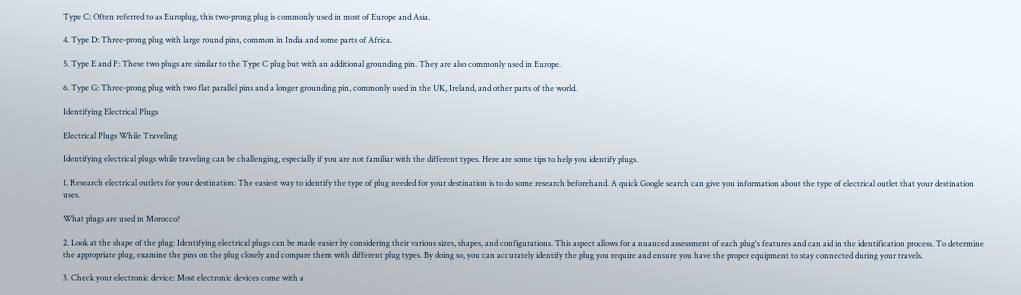Type C: Often referred to as Europlug, this two-prong plug is commonly used in most of Europe and Asia.

4. Type D: Three-prong plug with large round pins, common in India and some parts of Africa.

5. Type E and F: These two plugs are similar to the Type C plug but with an additional grounding pin. They are also commonly used in Europe.

6. Type G: Three-prong plug with two flat parallel pins and a longer grounding pin, commonly used in the UK, Ireland, and other parts of the world.

Identifying Electrical Plugs

Electrical Plugs While Traveling

Identifying electrical plugs while traveling can be challenging, especially if you are not familiar with the different types. Here are some tips to help you identify plugs.

1. Research electrical outlets for your destination: The easiest way to identify the type of plug needed for your destination is to do some research beforehand. A quick Google search can give you information about the type of electrical outlet that your destination uses.

What plugs are used in Morocco?

2. Look at the shape of the plug: Identifying electrical plugs can be made easier by considering their various sizes, shapes, and configurations. This aspect allows for a nuanced assessment of each plug's features and can aid in the identification process. To determine the appropriate plug, examine the pins on the plug closely and compare them with different plug types. By doing so, you can accurately identify the plug you require and ensure you have the proper equipment to stay connected during your travels.

3. Check your electronic device: Most electronic devices come with a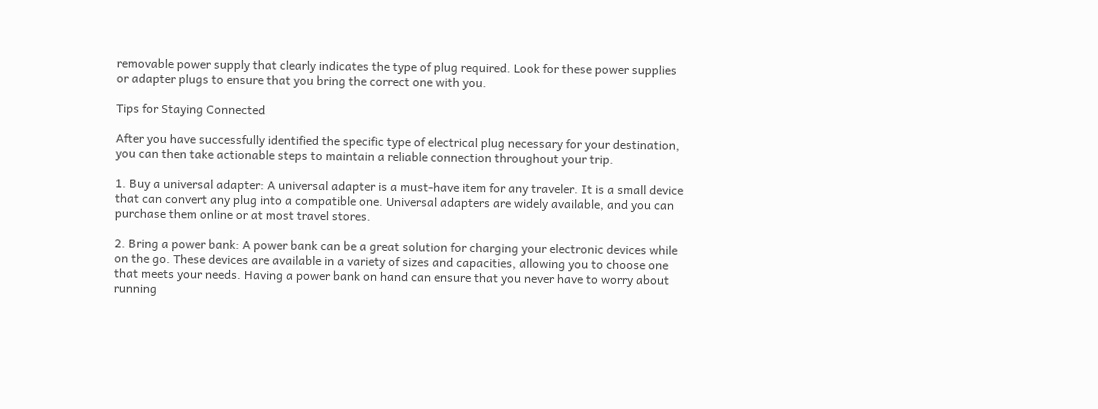removable power supply that clearly indicates the type of plug required. Look for these power supplies or adapter plugs to ensure that you bring the correct one with you.

Tips for Staying Connected

After you have successfully identified the specific type of electrical plug necessary for your destination, you can then take actionable steps to maintain a reliable connection throughout your trip.

1. Buy a universal adapter: A universal adapter is a must-have item for any traveler. It is a small device that can convert any plug into a compatible one. Universal adapters are widely available, and you can purchase them online or at most travel stores.

2. Bring a power bank: A power bank can be a great solution for charging your electronic devices while on the go. These devices are available in a variety of sizes and capacities, allowing you to choose one that meets your needs. Having a power bank on hand can ensure that you never have to worry about running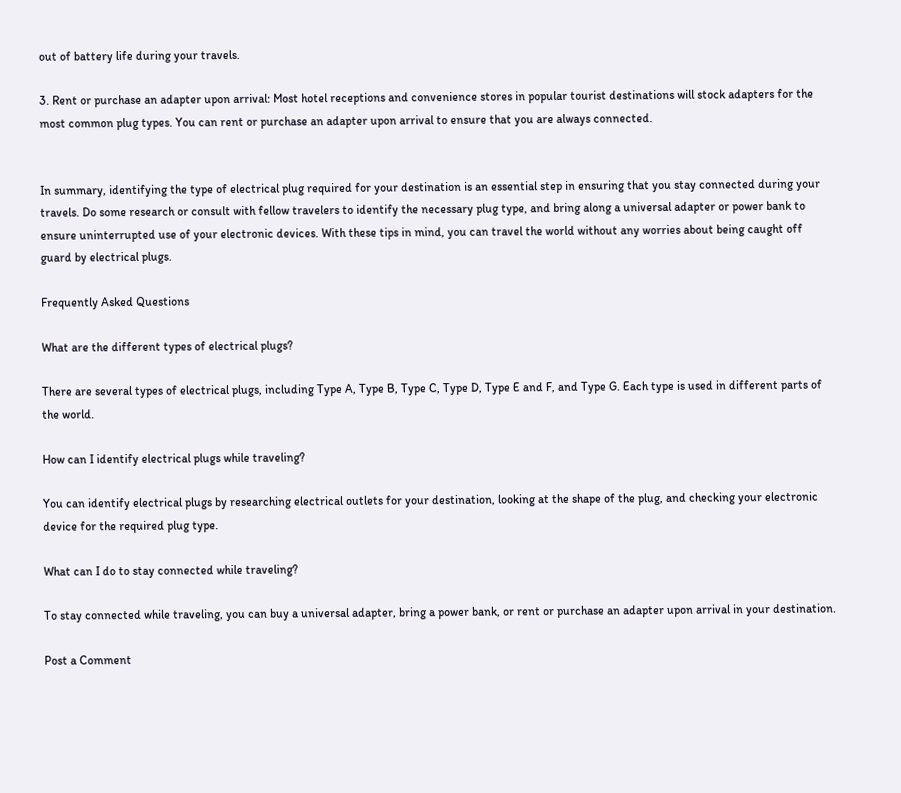out of battery life during your travels.

3. Rent or purchase an adapter upon arrival: Most hotel receptions and convenience stores in popular tourist destinations will stock adapters for the most common plug types. You can rent or purchase an adapter upon arrival to ensure that you are always connected.


In summary, identifying the type of electrical plug required for your destination is an essential step in ensuring that you stay connected during your travels. Do some research or consult with fellow travelers to identify the necessary plug type, and bring along a universal adapter or power bank to ensure uninterrupted use of your electronic devices. With these tips in mind, you can travel the world without any worries about being caught off guard by electrical plugs.

Frequently Asked Questions

What are the different types of electrical plugs?

There are several types of electrical plugs, including Type A, Type B, Type C, Type D, Type E and F, and Type G. Each type is used in different parts of the world.

How can I identify electrical plugs while traveling?

You can identify electrical plugs by researching electrical outlets for your destination, looking at the shape of the plug, and checking your electronic device for the required plug type.

What can I do to stay connected while traveling?

To stay connected while traveling, you can buy a universal adapter, bring a power bank, or rent or purchase an adapter upon arrival in your destination.

Post a Comment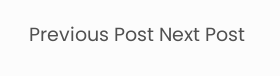Previous Post Next Post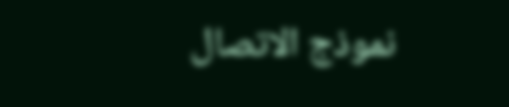نموذج الاتصال